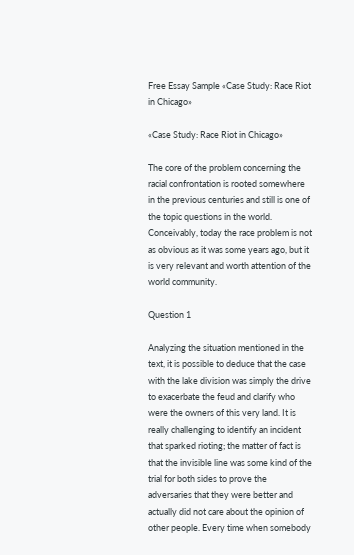Free Essay Sample «Case Study: Race Riot in Chicago»

«Case Study: Race Riot in Chicago»

The core of the problem concerning the racial confrontation is rooted somewhere in the previous centuries and still is one of the topic questions in the world. Conceivably, today the race problem is not as obvious as it was some years ago, but it is very relevant and worth attention of the world community.

Question 1

Analyzing the situation mentioned in the text, it is possible to deduce that the case with the lake division was simply the drive to exacerbate the feud and clarify who were the owners of this very land. It is really challenging to identify an incident that sparked rioting; the matter of fact is that the invisible line was some kind of the trial for both sides to prove the adversaries that they were better and actually did not care about the opinion of other people. Every time when somebody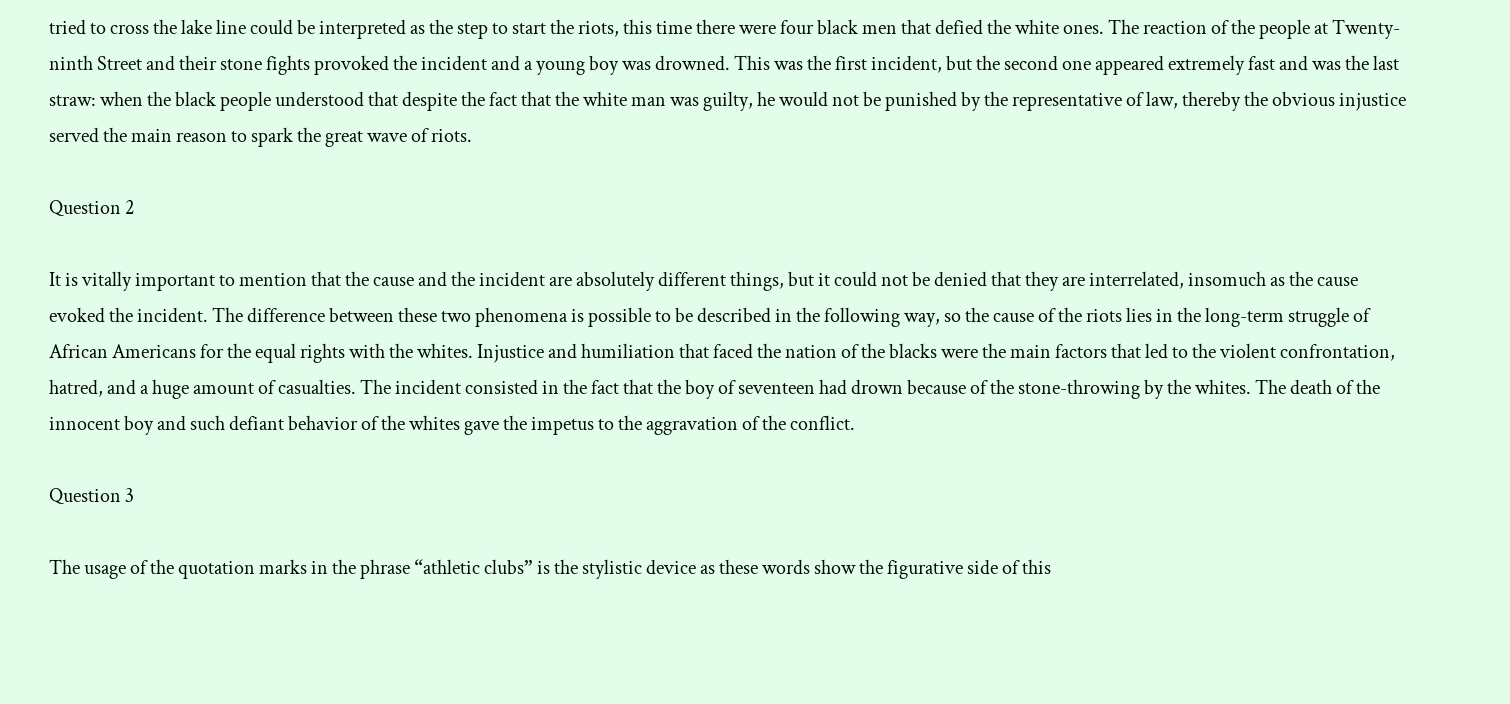tried to cross the lake line could be interpreted as the step to start the riots, this time there were four black men that defied the white ones. The reaction of the people at Twenty-ninth Street and their stone fights provoked the incident and a young boy was drowned. This was the first incident, but the second one appeared extremely fast and was the last straw: when the black people understood that despite the fact that the white man was guilty, he would not be punished by the representative of law, thereby the obvious injustice served the main reason to spark the great wave of riots.

Question 2

It is vitally important to mention that the cause and the incident are absolutely different things, but it could not be denied that they are interrelated, insomuch as the cause evoked the incident. The difference between these two phenomena is possible to be described in the following way, so the cause of the riots lies in the long-term struggle of African Americans for the equal rights with the whites. Injustice and humiliation that faced the nation of the blacks were the main factors that led to the violent confrontation, hatred, and a huge amount of casualties. The incident consisted in the fact that the boy of seventeen had drown because of the stone-throwing by the whites. The death of the innocent boy and such defiant behavior of the whites gave the impetus to the aggravation of the conflict.

Question 3

The usage of the quotation marks in the phrase “athletic clubs” is the stylistic device as these words show the figurative side of this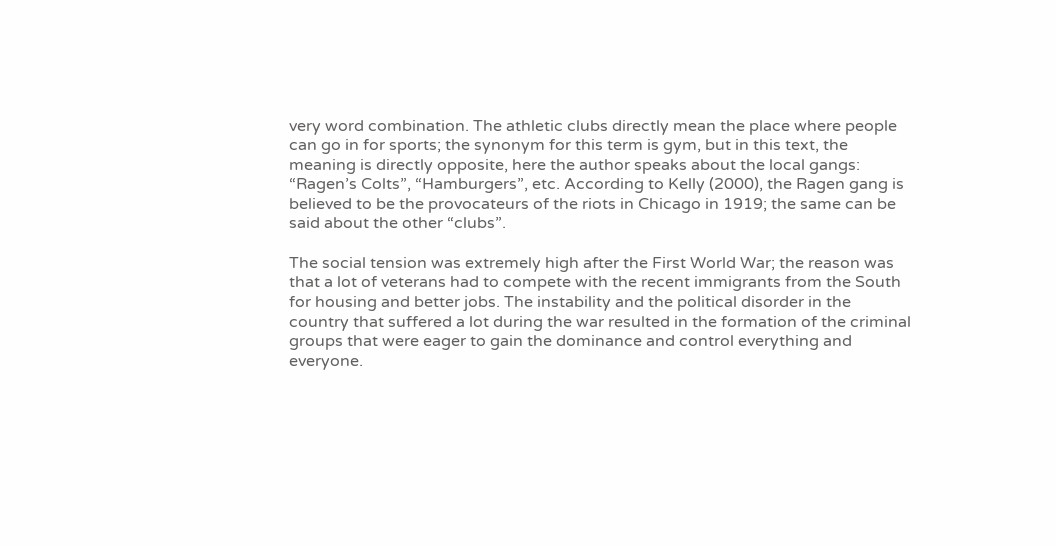very word combination. The athletic clubs directly mean the place where people can go in for sports; the synonym for this term is gym, but in this text, the meaning is directly opposite, here the author speaks about the local gangs: “Ragen’s Colts”, “Hamburgers”, etc. According to Kelly (2000), the Ragen gang is believed to be the provocateurs of the riots in Chicago in 1919; the same can be said about the other “clubs”.

The social tension was extremely high after the First World War; the reason was that a lot of veterans had to compete with the recent immigrants from the South for housing and better jobs. The instability and the political disorder in the country that suffered a lot during the war resulted in the formation of the criminal groups that were eager to gain the dominance and control everything and everyone.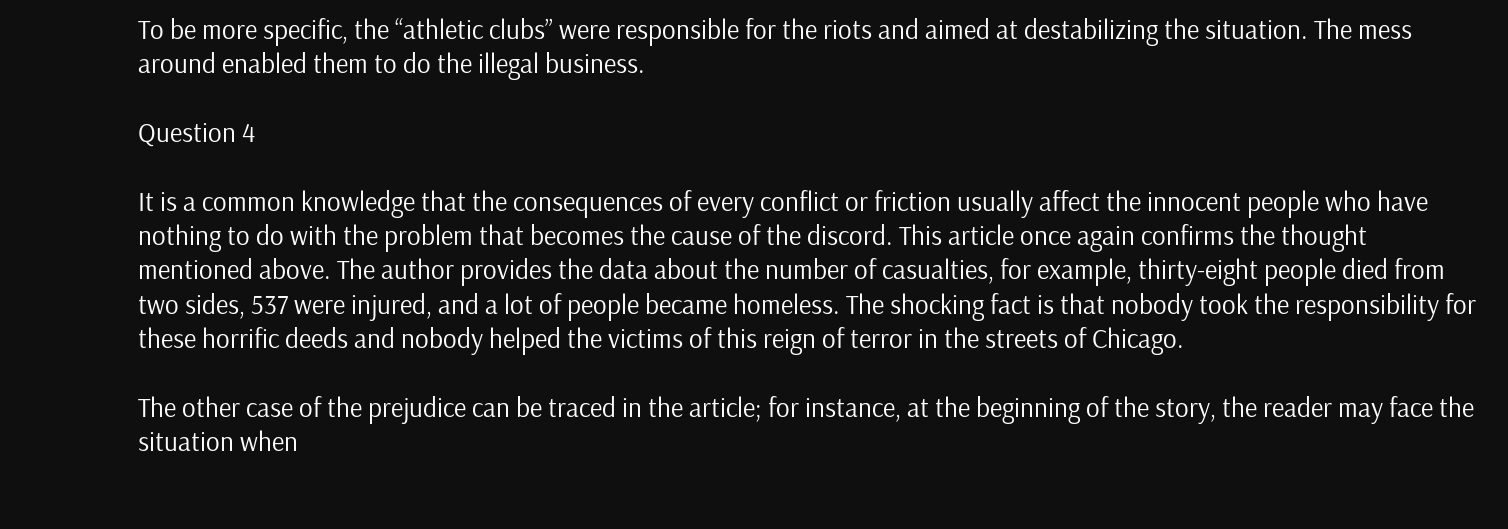To be more specific, the “athletic clubs” were responsible for the riots and aimed at destabilizing the situation. The mess around enabled them to do the illegal business.

Question 4

It is a common knowledge that the consequences of every conflict or friction usually affect the innocent people who have nothing to do with the problem that becomes the cause of the discord. This article once again confirms the thought mentioned above. The author provides the data about the number of casualties, for example, thirty-eight people died from two sides, 537 were injured, and a lot of people became homeless. The shocking fact is that nobody took the responsibility for these horrific deeds and nobody helped the victims of this reign of terror in the streets of Chicago.

The other case of the prejudice can be traced in the article; for instance, at the beginning of the story, the reader may face the situation when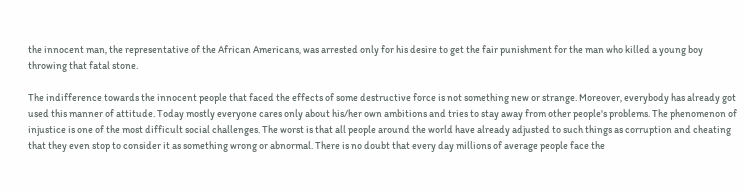the innocent man, the representative of the African Americans, was arrested only for his desire to get the fair punishment for the man who killed a young boy throwing that fatal stone.

The indifference towards the innocent people that faced the effects of some destructive force is not something new or strange. Moreover, everybody has already got used this manner of attitude. Today mostly everyone cares only about his/her own ambitions and tries to stay away from other people's problems. The phenomenon of injustice is one of the most difficult social challenges. The worst is that all people around the world have already adjusted to such things as corruption and cheating that they even stop to consider it as something wrong or abnormal. There is no doubt that every day millions of average people face the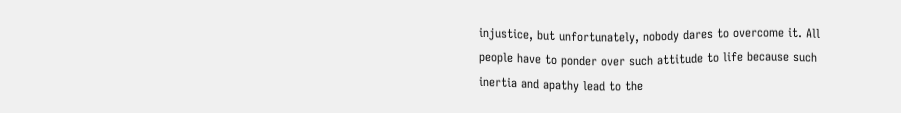injustice, but unfortunately, nobody dares to overcome it. All people have to ponder over such attitude to life because such inertia and apathy lead to the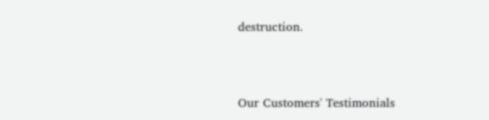destruction.



Our Customers' Testimonials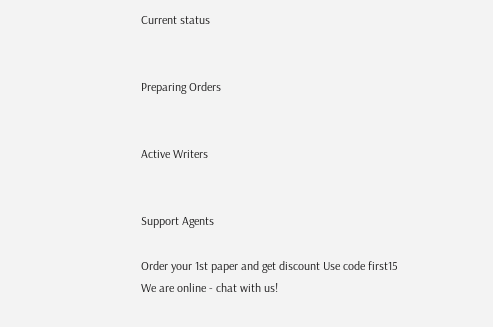Current status


Preparing Orders


Active Writers


Support Agents

Order your 1st paper and get discount Use code first15
We are online - chat with us!